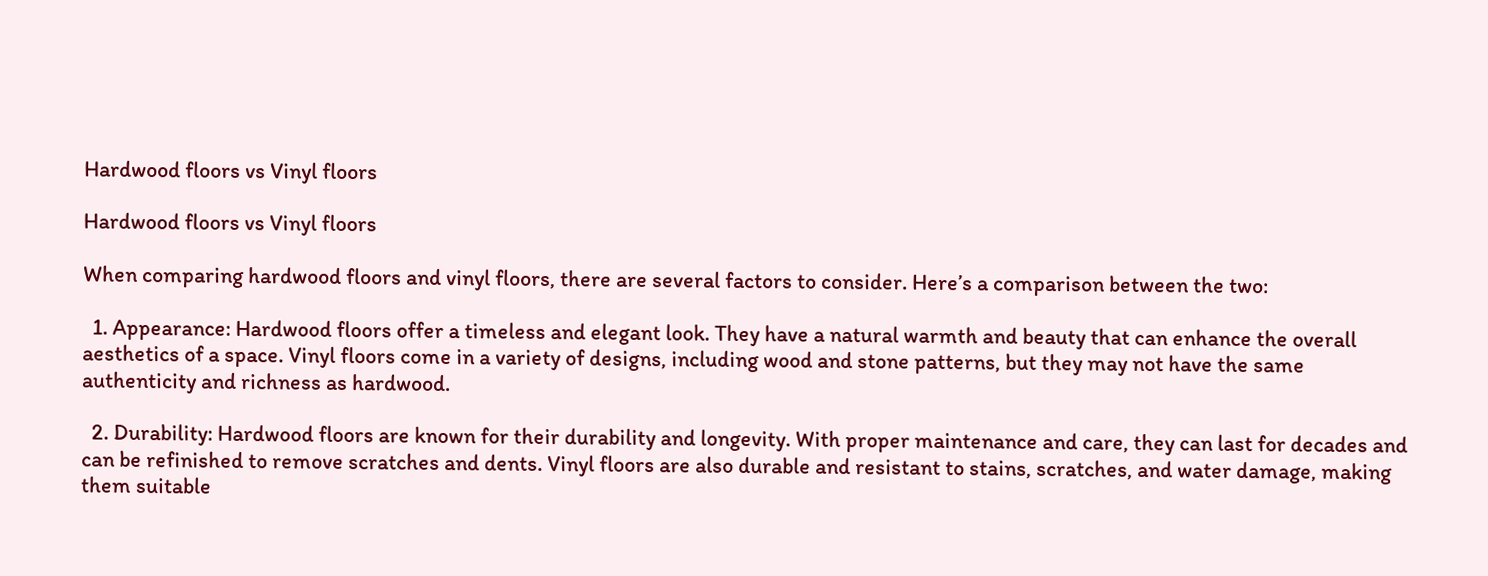Hardwood floors vs Vinyl floors

Hardwood floors vs Vinyl floors

When comparing hardwood floors and vinyl floors, there are several factors to consider. Here’s a comparison between the two:

  1. Appearance: Hardwood floors offer a timeless and elegant look. They have a natural warmth and beauty that can enhance the overall aesthetics of a space. Vinyl floors come in a variety of designs, including wood and stone patterns, but they may not have the same authenticity and richness as hardwood.

  2. Durability: Hardwood floors are known for their durability and longevity. With proper maintenance and care, they can last for decades and can be refinished to remove scratches and dents. Vinyl floors are also durable and resistant to stains, scratches, and water damage, making them suitable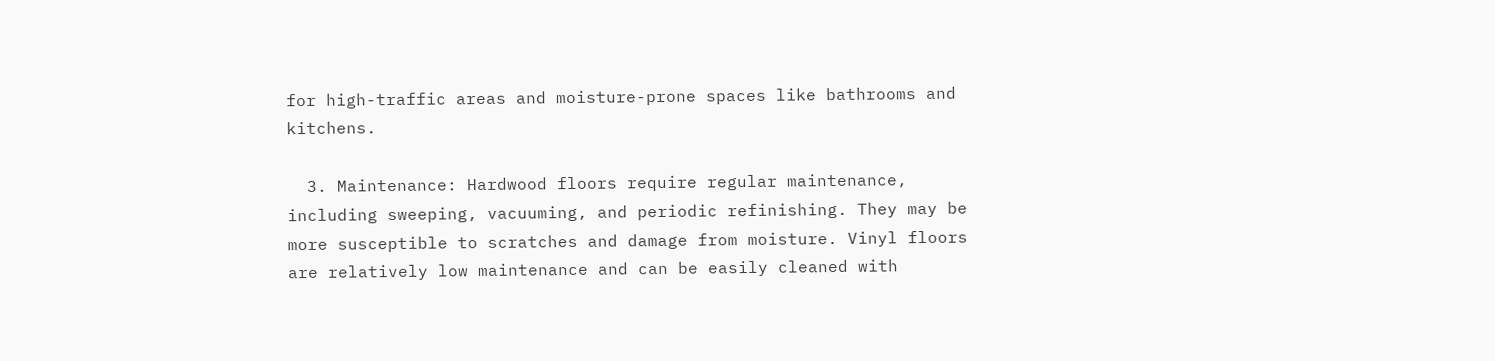for high-traffic areas and moisture-prone spaces like bathrooms and kitchens.

  3. Maintenance: Hardwood floors require regular maintenance, including sweeping, vacuuming, and periodic refinishing. They may be more susceptible to scratches and damage from moisture. Vinyl floors are relatively low maintenance and can be easily cleaned with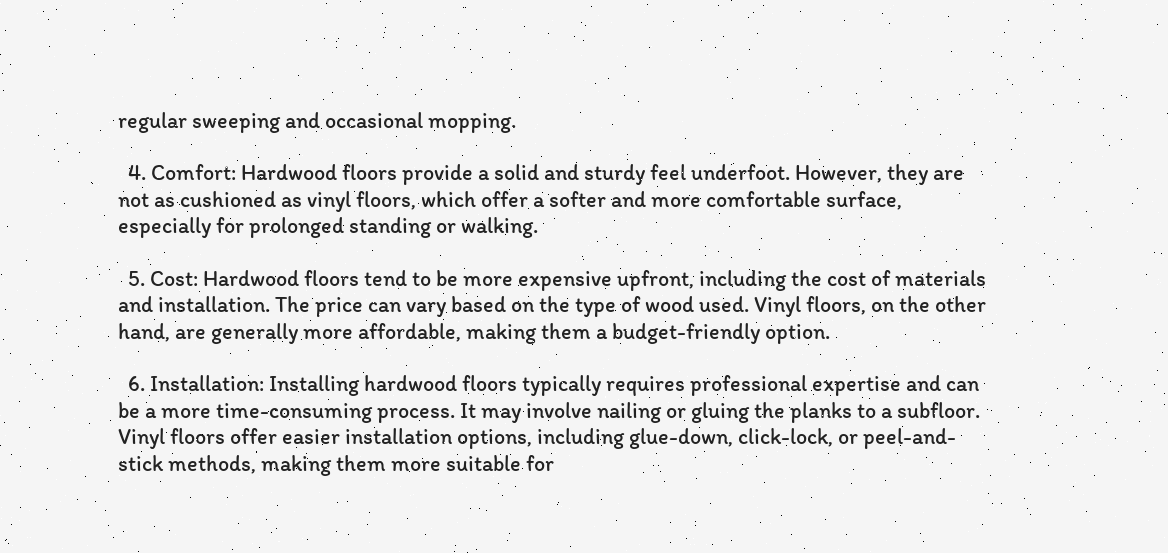regular sweeping and occasional mopping.

  4. Comfort: Hardwood floors provide a solid and sturdy feel underfoot. However, they are not as cushioned as vinyl floors, which offer a softer and more comfortable surface, especially for prolonged standing or walking.

  5. Cost: Hardwood floors tend to be more expensive upfront, including the cost of materials and installation. The price can vary based on the type of wood used. Vinyl floors, on the other hand, are generally more affordable, making them a budget-friendly option.

  6. Installation: Installing hardwood floors typically requires professional expertise and can be a more time-consuming process. It may involve nailing or gluing the planks to a subfloor. Vinyl floors offer easier installation options, including glue-down, click-lock, or peel-and-stick methods, making them more suitable for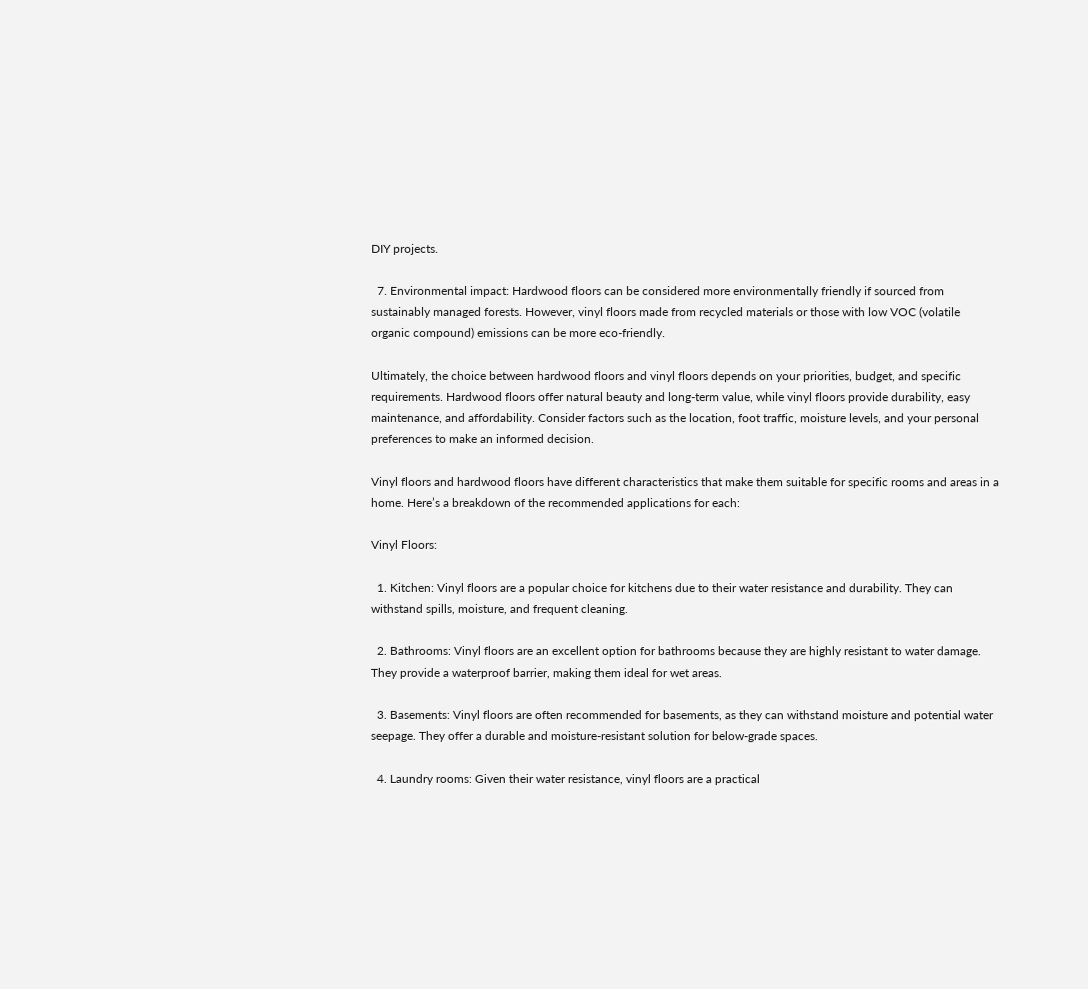DIY projects.

  7. Environmental impact: Hardwood floors can be considered more environmentally friendly if sourced from sustainably managed forests. However, vinyl floors made from recycled materials or those with low VOC (volatile organic compound) emissions can be more eco-friendly.

Ultimately, the choice between hardwood floors and vinyl floors depends on your priorities, budget, and specific requirements. Hardwood floors offer natural beauty and long-term value, while vinyl floors provide durability, easy maintenance, and affordability. Consider factors such as the location, foot traffic, moisture levels, and your personal preferences to make an informed decision.

Vinyl floors and hardwood floors have different characteristics that make them suitable for specific rooms and areas in a home. Here’s a breakdown of the recommended applications for each:

Vinyl Floors:

  1. Kitchen: Vinyl floors are a popular choice for kitchens due to their water resistance and durability. They can withstand spills, moisture, and frequent cleaning.

  2. Bathrooms: Vinyl floors are an excellent option for bathrooms because they are highly resistant to water damage. They provide a waterproof barrier, making them ideal for wet areas.

  3. Basements: Vinyl floors are often recommended for basements, as they can withstand moisture and potential water seepage. They offer a durable and moisture-resistant solution for below-grade spaces.

  4. Laundry rooms: Given their water resistance, vinyl floors are a practical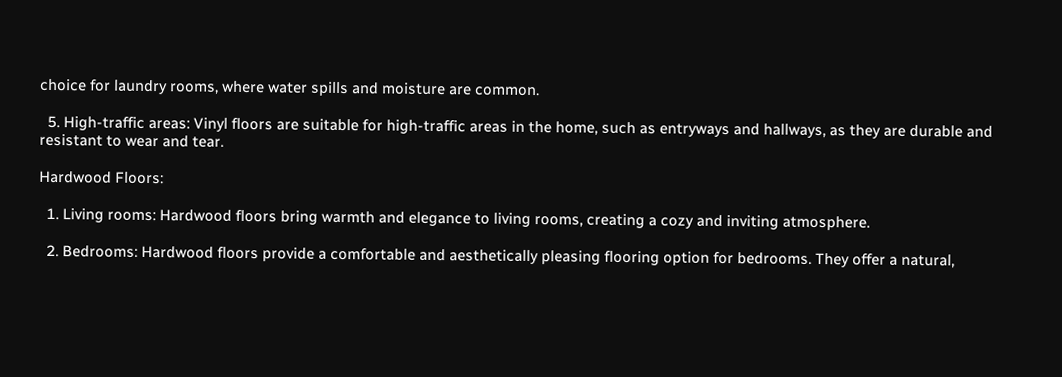choice for laundry rooms, where water spills and moisture are common.

  5. High-traffic areas: Vinyl floors are suitable for high-traffic areas in the home, such as entryways and hallways, as they are durable and resistant to wear and tear.

Hardwood Floors:

  1. Living rooms: Hardwood floors bring warmth and elegance to living rooms, creating a cozy and inviting atmosphere.

  2. Bedrooms: Hardwood floors provide a comfortable and aesthetically pleasing flooring option for bedrooms. They offer a natural,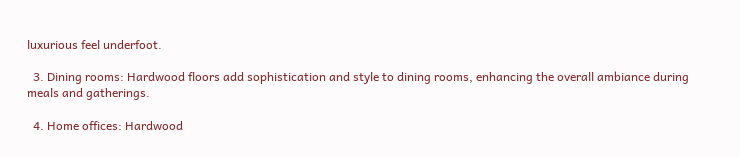luxurious feel underfoot.

  3. Dining rooms: Hardwood floors add sophistication and style to dining rooms, enhancing the overall ambiance during meals and gatherings.

  4. Home offices: Hardwood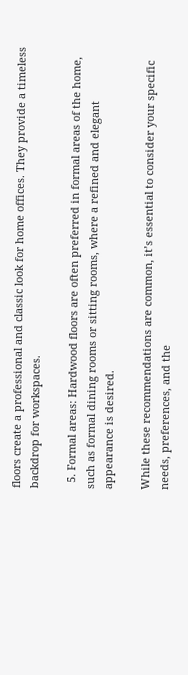floors create a professional and classic look for home offices. They provide a timeless backdrop for workspaces.

  5. Formal areas: Hardwood floors are often preferred in formal areas of the home, such as formal dining rooms or sitting rooms, where a refined and elegant appearance is desired.

While these recommendations are common, it’s essential to consider your specific needs, preferences, and the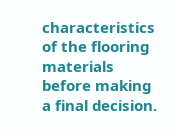characteristics of the flooring materials before making a final decision.